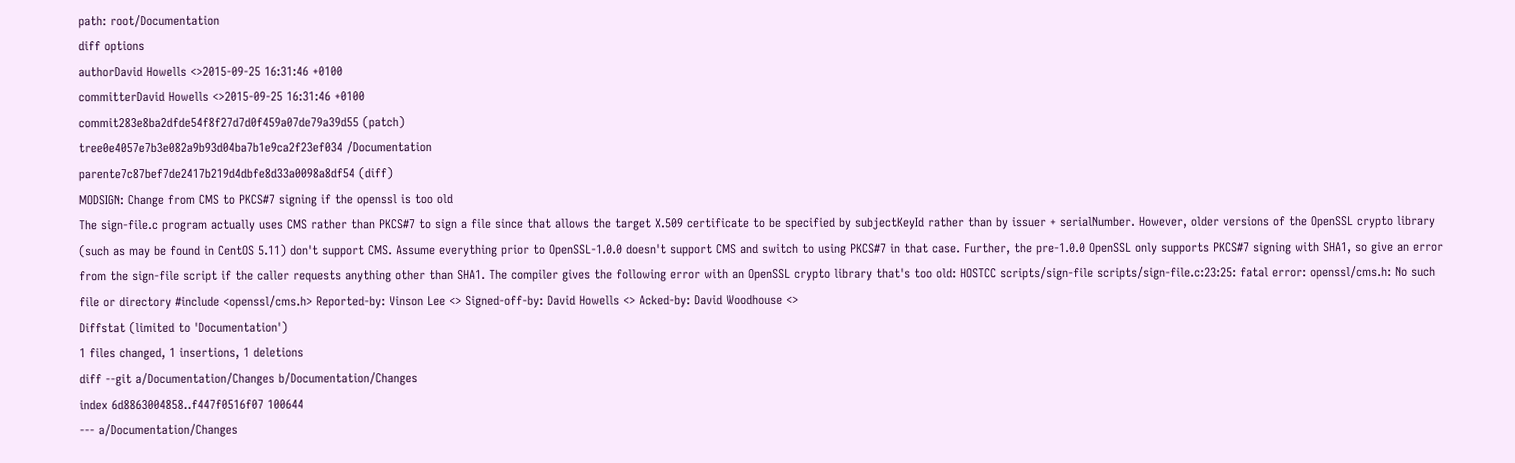path: root/Documentation
diff options
authorDavid Howells <>2015-09-25 16:31:46 +0100
committerDavid Howells <>2015-09-25 16:31:46 +0100
commit283e8ba2dfde54f8f27d7d0f459a07de79a39d55 (patch)
tree0e4057e7b3e082a9b93d04ba7b1e9ca2f23ef034 /Documentation
parente7c87bef7de2417b219d4dbfe8d33a0098a8df54 (diff)
MODSIGN: Change from CMS to PKCS#7 signing if the openssl is too old
The sign-file.c program actually uses CMS rather than PKCS#7 to sign a file since that allows the target X.509 certificate to be specified by subjectKeyId rather than by issuer + serialNumber. However, older versions of the OpenSSL crypto library (such as may be found in CentOS 5.11) don't support CMS. Assume everything prior to OpenSSL-1.0.0 doesn't support CMS and switch to using PKCS#7 in that case. Further, the pre-1.0.0 OpenSSL only supports PKCS#7 signing with SHA1, so give an error from the sign-file script if the caller requests anything other than SHA1. The compiler gives the following error with an OpenSSL crypto library that's too old: HOSTCC scripts/sign-file scripts/sign-file.c:23:25: fatal error: openssl/cms.h: No such file or directory #include <openssl/cms.h> Reported-by: Vinson Lee <> Signed-off-by: David Howells <> Acked-by: David Woodhouse <>
Diffstat (limited to 'Documentation')
1 files changed, 1 insertions, 1 deletions
diff --git a/Documentation/Changes b/Documentation/Changes
index 6d8863004858..f447f0516f07 100644
--- a/Documentation/Changes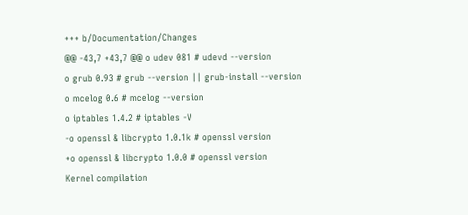+++ b/Documentation/Changes
@@ -43,7 +43,7 @@ o udev 081 # udevd --version
o grub 0.93 # grub --version || grub-install --version
o mcelog 0.6 # mcelog --version
o iptables 1.4.2 # iptables -V
-o openssl & libcrypto 1.0.1k # openssl version
+o openssl & libcrypto 1.0.0 # openssl version
Kernel compilation